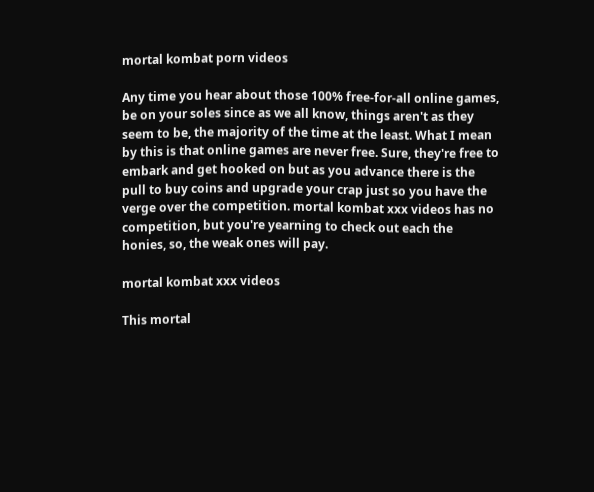mortal kombat porn videos

Any time you hear about those 100% free-for-all online games, be on your soles since as we all know, things aren't as they seem to be, the majority of the time at the least. What I mean by this is that online games are never free. Sure, they're free to embark and get hooked on but as you advance there is the pull to buy coins and upgrade your crap just so you have the verge over the competition. mortal kombat xxx videos has no competition, but you're yearning to check out each the honies, so, the weak ones will pay.

mortal kombat xxx videos

This mortal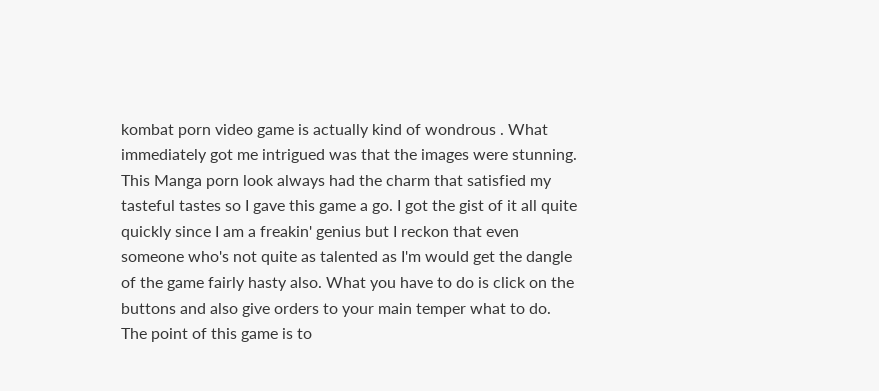kombat porn video game is actually kind of wondrous . What immediately got me intrigued was that the images were stunning. This Manga porn look always had the charm that satisfied my tasteful tastes so I gave this game a go. I got the gist of it all quite quickly since I am a freakin' genius but I reckon that even someone who's not quite as talented as I'm would get the dangle of the game fairly hasty also. What you have to do is click on the buttons and also give orders to your main temper what to do. The point of this game is to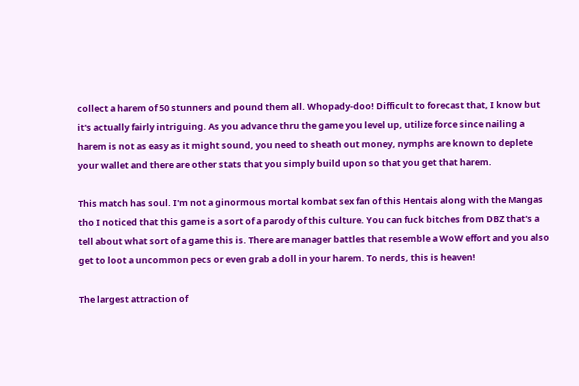collect a harem of 50 stunners and pound them all. Whopady-doo! Difficult to forecast that, I know but it's actually fairly intriguing. As you advance thru the game you level up, utilize force since nailing a harem is not as easy as it might sound, you need to sheath out money, nymphs are known to deplete your wallet and there are other stats that you simply build upon so that you get that harem.

This match has soul. I'm not a ginormous mortal kombat sex fan of this Hentais along with the Mangas tho I noticed that this game is a sort of a parody of this culture. You can fuck bitches from DBZ that's a tell about what sort of a game this is. There are manager battles that resemble a WoW effort and you also get to loot a uncommon pecs or even grab a doll in your harem. To nerds, this is heaven!

The largest attraction of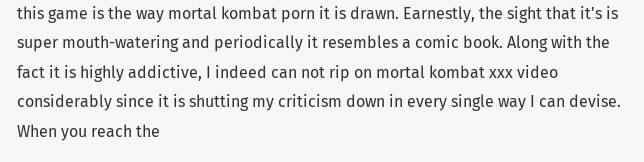this game is the way mortal kombat porn it is drawn. Earnestly, the sight that it's is super mouth-watering and periodically it resembles a comic book. Along with the fact it is highly addictive, I indeed can not rip on mortal kombat xxx video considerably since it is shutting my criticism down in every single way I can devise. When you reach the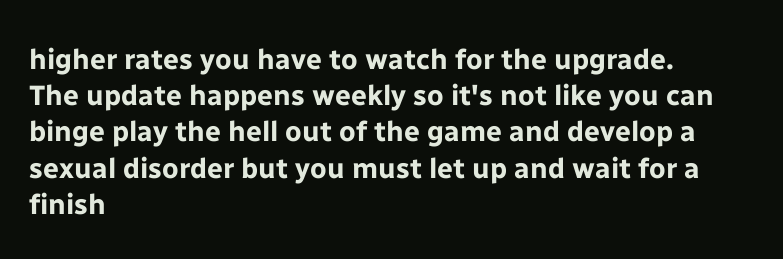higher rates you have to watch for the upgrade. The update happens weekly so it's not like you can binge play the hell out of the game and develop a sexual disorder but you must let up and wait for a finish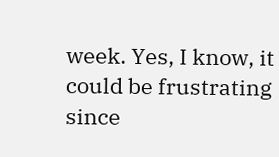week. Yes, I know, it could be frustrating since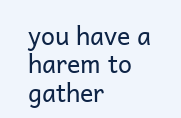you have a harem to gather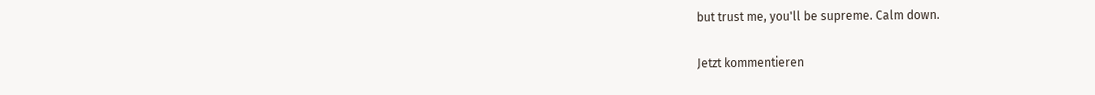but trust me, you'll be supreme. Calm down.

Jetzt kommentieren